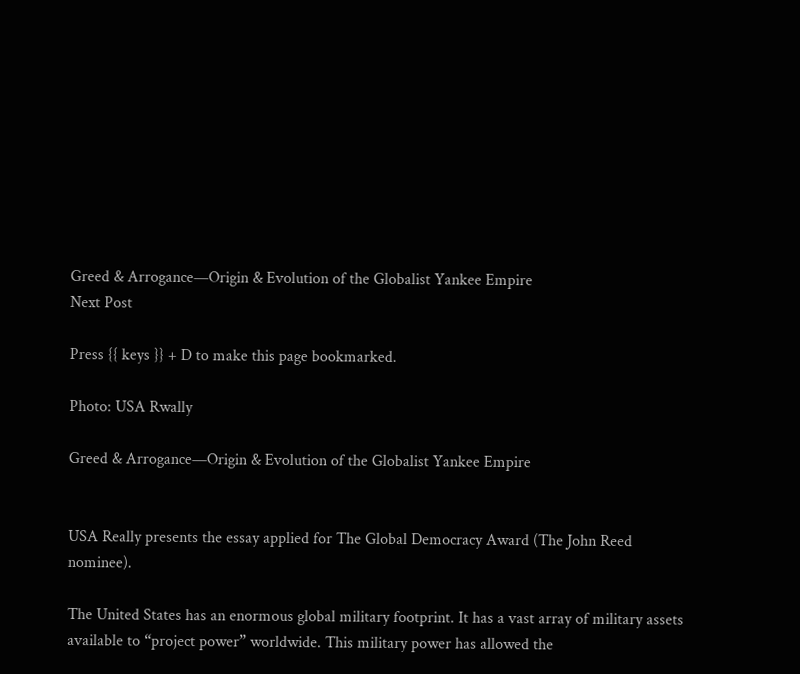Greed & Arrogance—Origin & Evolution of the Globalist Yankee Empire
Next Post

Press {{ keys }} + D to make this page bookmarked.

Photo: USA Rwally

Greed & Arrogance—Origin & Evolution of the Globalist Yankee Empire


USA Really presents the essay applied for The Global Democracy Award (The John Reed nominee).

The United States has an enormous global military footprint. It has a vast array of military assets available to “project power” worldwide. This military power has allowed the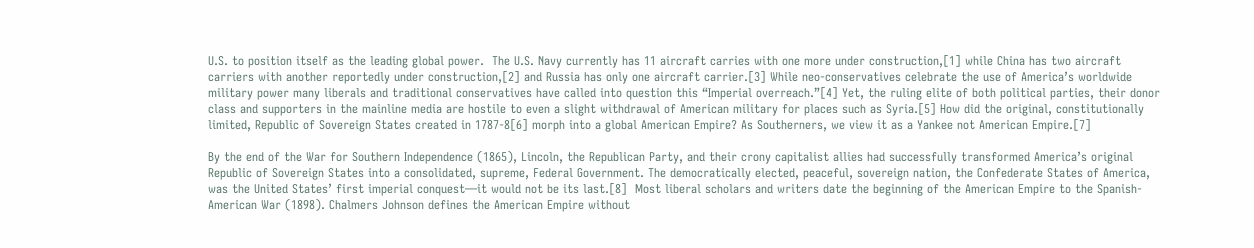U.S. to position itself as the leading global power.  The U.S. Navy currently has 11 aircraft carries with one more under construction,[1] while China has two aircraft carriers with another reportedly under construction,[2] and Russia has only one aircraft carrier.[3] While neo-conservatives celebrate the use of America’s worldwide military power many liberals and traditional conservatives have called into question this “Imperial overreach.”[4] Yet, the ruling elite of both political parties, their donor class and supporters in the mainline media are hostile to even a slight withdrawal of American military for places such as Syria.[5] How did the original, constitutionally limited, Republic of Sovereign States created in 1787-8[6] morph into a global American Empire? As Southerners, we view it as a Yankee not American Empire.[7]

By the end of the War for Southern Independence (1865), Lincoln, the Republican Party, and their crony capitalist allies had successfully transformed America’s original Republic of Sovereign States into a consolidated, supreme, Federal Government. The democratically elected, peaceful, sovereign nation, the Confederate States of America, was the United States’ first imperial conquest—it would not be its last.[8]  Most liberal scholars and writers date the beginning of the American Empire to the Spanish-American War (1898). Chalmers Johnson defines the American Empire without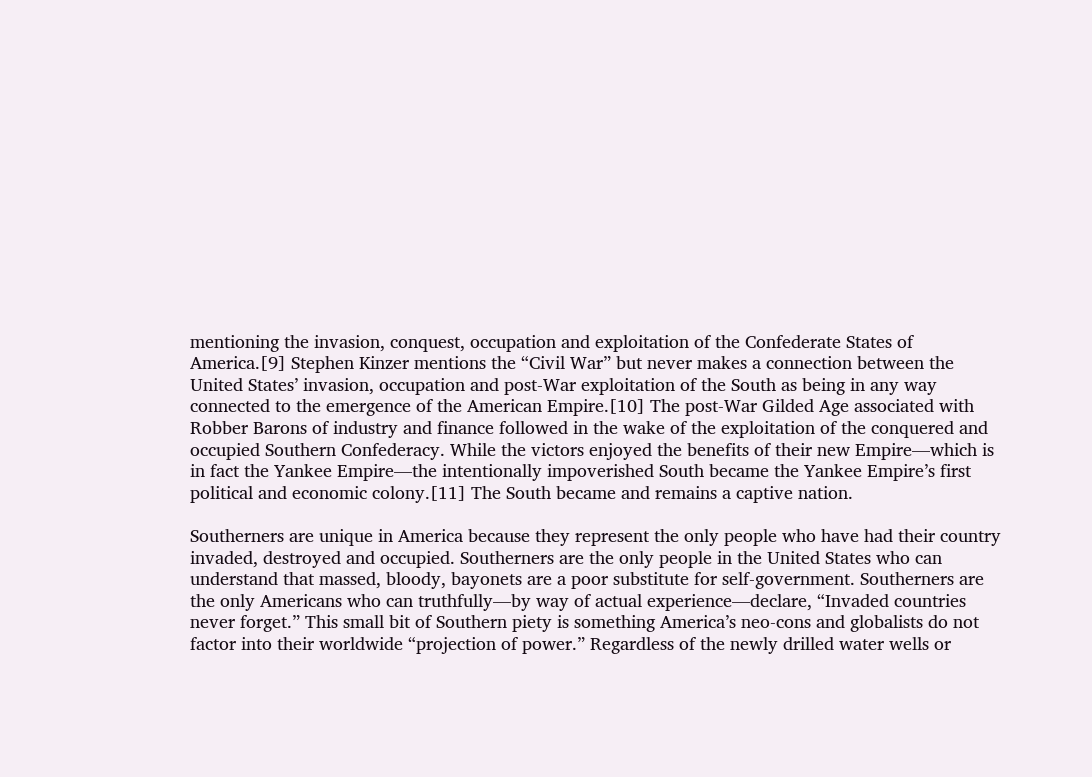mentioning the invasion, conquest, occupation and exploitation of the Confederate States of America.[9] Stephen Kinzer mentions the “Civil War” but never makes a connection between the United States’ invasion, occupation and post-War exploitation of the South as being in any way connected to the emergence of the American Empire.[10] The post-War Gilded Age associated with Robber Barons of industry and finance followed in the wake of the exploitation of the conquered and occupied Southern Confederacy. While the victors enjoyed the benefits of their new Empire—which is in fact the Yankee Empire—the intentionally impoverished South became the Yankee Empire’s first political and economic colony.[11] The South became and remains a captive nation.

Southerners are unique in America because they represent the only people who have had their country invaded, destroyed and occupied. Southerners are the only people in the United States who can understand that massed, bloody, bayonets are a poor substitute for self-government. Southerners are the only Americans who can truthfully—by way of actual experience—declare, “Invaded countries never forget.” This small bit of Southern piety is something America’s neo-cons and globalists do not factor into their worldwide “projection of power.” Regardless of the newly drilled water wells or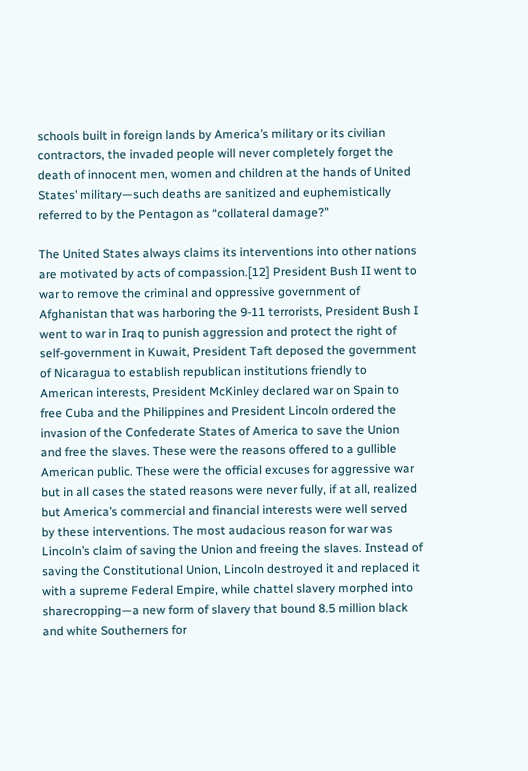schools built in foreign lands by America’s military or its civilian contractors, the invaded people will never completely forget the death of innocent men, women and children at the hands of United States’ military—such deaths are sanitized and euphemistically referred to by the Pentagon as “collateral damage?”

The United States always claims its interventions into other nations are motivated by acts of compassion.[12] President Bush II went to war to remove the criminal and oppressive government of Afghanistan that was harboring the 9-11 terrorists, President Bush I went to war in Iraq to punish aggression and protect the right of self-government in Kuwait, President Taft deposed the government of Nicaragua to establish republican institutions friendly to American interests, President McKinley declared war on Spain to free Cuba and the Philippines and President Lincoln ordered the invasion of the Confederate States of America to save the Union and free the slaves. These were the reasons offered to a gullible American public. These were the official excuses for aggressive war but in all cases the stated reasons were never fully, if at all, realized but America’s commercial and financial interests were well served by these interventions. The most audacious reason for war was Lincoln’s claim of saving the Union and freeing the slaves. Instead of saving the Constitutional Union, Lincoln destroyed it and replaced it with a supreme Federal Empire, while chattel slavery morphed into sharecropping—a new form of slavery that bound 8.5 million black and white Southerners for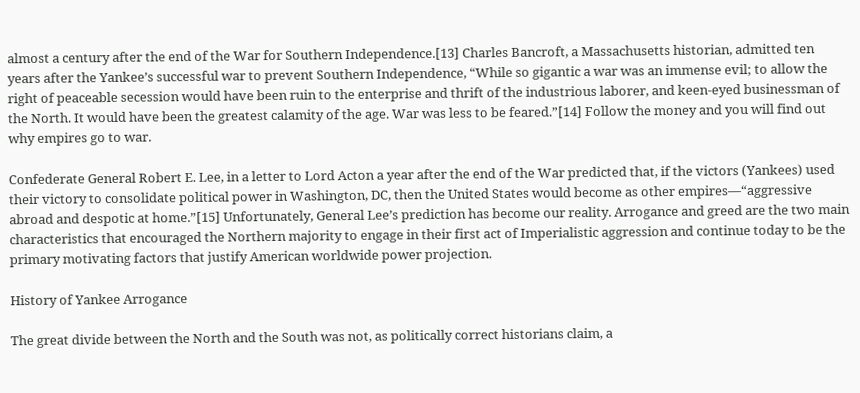almost a century after the end of the War for Southern Independence.[13] Charles Bancroft, a Massachusetts historian, admitted ten years after the Yankee’s successful war to prevent Southern Independence, “While so gigantic a war was an immense evil; to allow the right of peaceable secession would have been ruin to the enterprise and thrift of the industrious laborer, and keen-eyed businessman of the North. It would have been the greatest calamity of the age. War was less to be feared.”[14] Follow the money and you will find out why empires go to war.

Confederate General Robert E. Lee, in a letter to Lord Acton a year after the end of the War predicted that, if the victors (Yankees) used their victory to consolidate political power in Washington, DC, then the United States would become as other empires—“aggressive abroad and despotic at home.”[15] Unfortunately, General Lee’s prediction has become our reality. Arrogance and greed are the two main characteristics that encouraged the Northern majority to engage in their first act of Imperialistic aggression and continue today to be the primary motivating factors that justify American worldwide power projection.

History of Yankee Arrogance

The great divide between the North and the South was not, as politically correct historians claim, a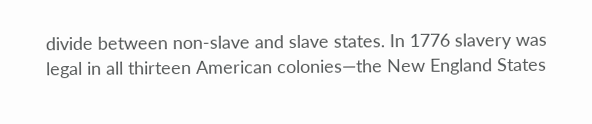divide between non-slave and slave states. In 1776 slavery was legal in all thirteen American colonies—the New England States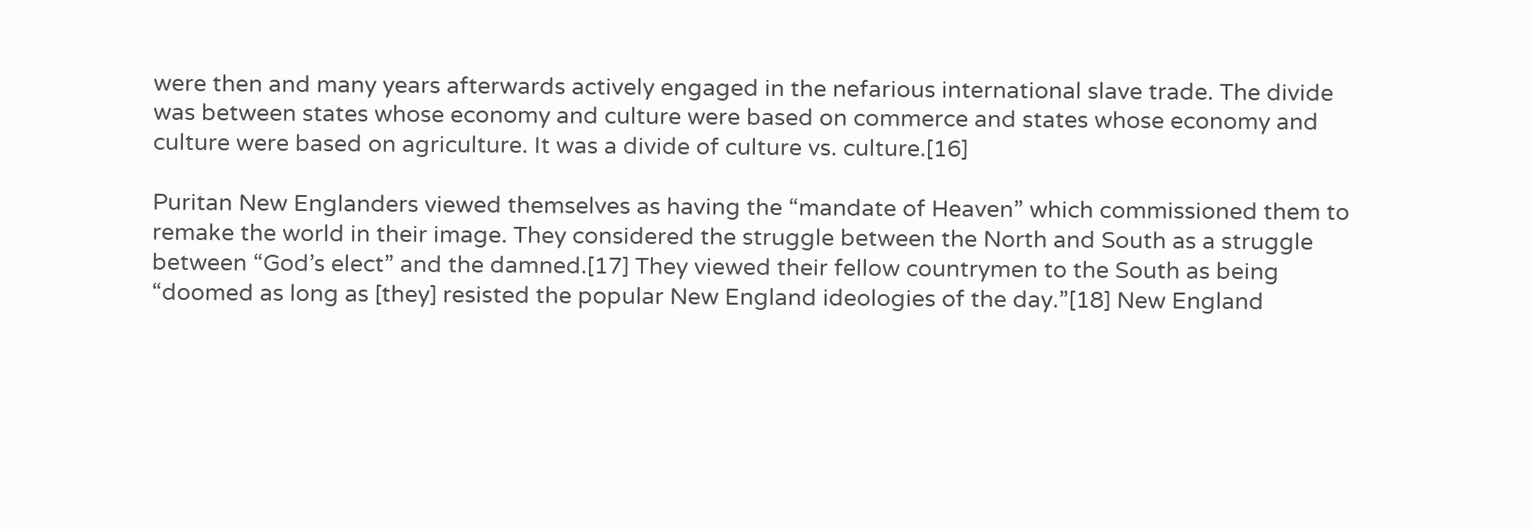were then and many years afterwards actively engaged in the nefarious international slave trade. The divide was between states whose economy and culture were based on commerce and states whose economy and culture were based on agriculture. It was a divide of culture vs. culture.[16]

Puritan New Englanders viewed themselves as having the “mandate of Heaven” which commissioned them to remake the world in their image. They considered the struggle between the North and South as a struggle between “God’s elect” and the damned.[17] They viewed their fellow countrymen to the South as being “doomed as long as [they] resisted the popular New England ideologies of the day.”[18] New England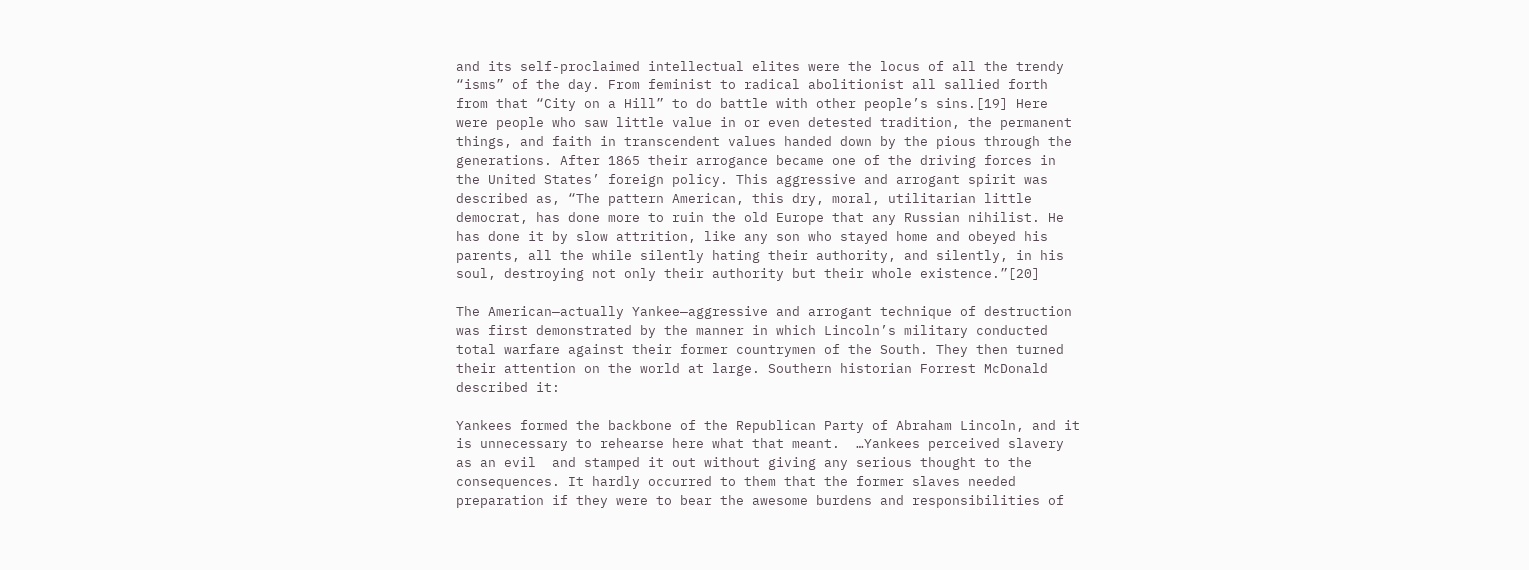and its self-proclaimed intellectual elites were the locus of all the trendy “isms” of the day. From feminist to radical abolitionist all sallied forth from that “City on a Hill” to do battle with other people’s sins.[19] Here were people who saw little value in or even detested tradition, the permanent things, and faith in transcendent values handed down by the pious through the generations. After 1865 their arrogance became one of the driving forces in the United States’ foreign policy. This aggressive and arrogant spirit was described as, “The pattern American, this dry, moral, utilitarian little democrat, has done more to ruin the old Europe that any Russian nihilist. He has done it by slow attrition, like any son who stayed home and obeyed his parents, all the while silently hating their authority, and silently, in his soul, destroying not only their authority but their whole existence.”[20]

The American—actually Yankee—aggressive and arrogant technique of destruction was first demonstrated by the manner in which Lincoln’s military conducted total warfare against their former countrymen of the South. They then turned their attention on the world at large. Southern historian Forrest McDonald described it:

Yankees formed the backbone of the Republican Party of Abraham Lincoln, and it is unnecessary to rehearse here what that meant.  …Yankees perceived slavery as an evil  and stamped it out without giving any serious thought to the consequences. It hardly occurred to them that the former slaves needed preparation if they were to bear the awesome burdens and responsibilities of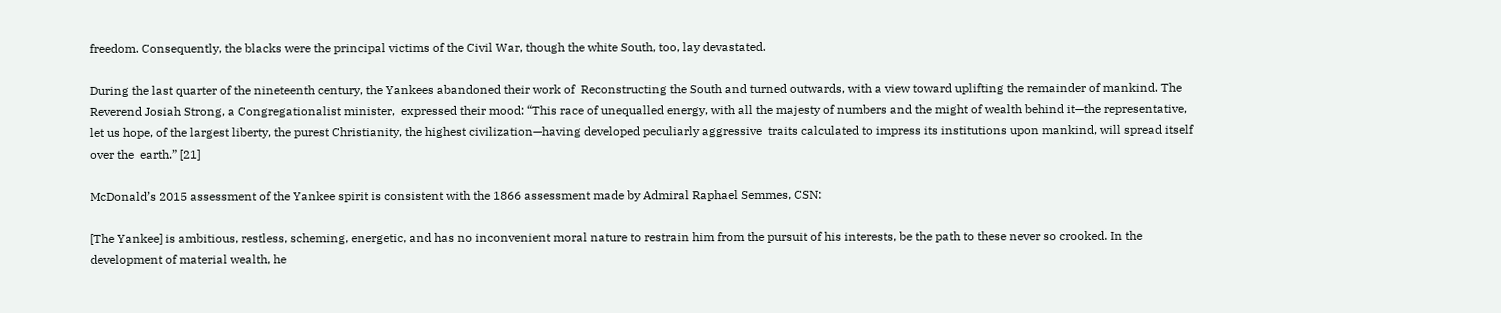freedom. Consequently, the blacks were the principal victims of the Civil War, though the white South, too, lay devastated.

During the last quarter of the nineteenth century, the Yankees abandoned their work of  Reconstructing the South and turned outwards, with a view toward uplifting the remainder of mankind. The Reverend Josiah Strong, a Congregationalist minister,  expressed their mood: “This race of unequalled energy, with all the majesty of numbers and the might of wealth behind it—the representative, let us hope, of the largest liberty, the purest Christianity, the highest civilization—having developed peculiarly aggressive  traits calculated to impress its institutions upon mankind, will spread itself over the  earth.” [21]

McDonald’s 2015 assessment of the Yankee spirit is consistent with the 1866 assessment made by Admiral Raphael Semmes, CSN:

[The Yankee] is ambitious, restless, scheming, energetic, and has no inconvenient moral nature to restrain him from the pursuit of his interests, be the path to these never so crooked. In the development of material wealth, he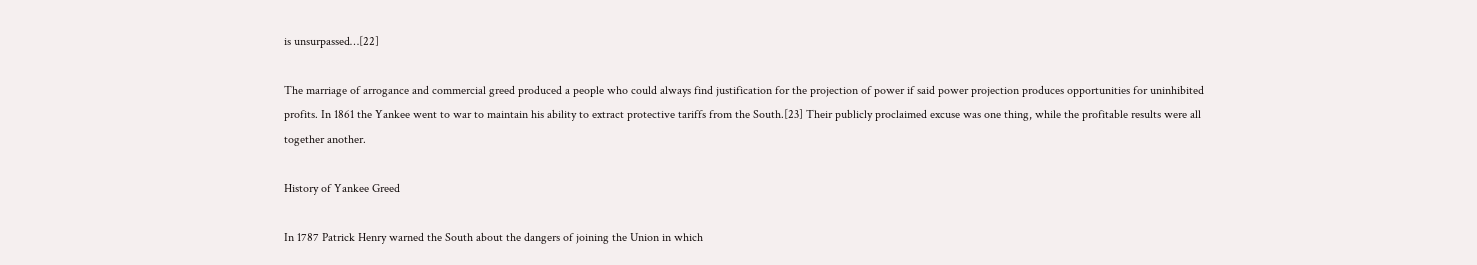is unsurpassed…[22]

The marriage of arrogance and commercial greed produced a people who could always find justification for the projection of power if said power projection produces opportunities for uninhibited profits. In 1861 the Yankee went to war to maintain his ability to extract protective tariffs from the South.[23] Their publicly proclaimed excuse was one thing, while the profitable results were all together another.

History of Yankee Greed

In 1787 Patrick Henry warned the South about the dangers of joining the Union in which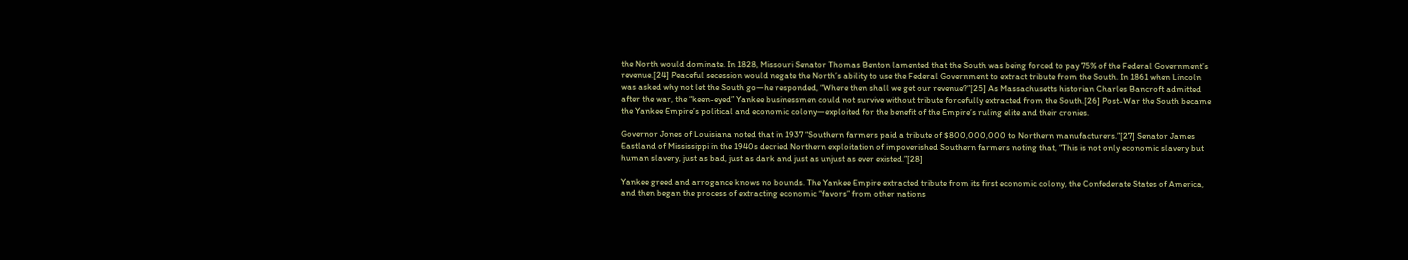the North would dominate. In 1828, Missouri Senator Thomas Benton lamented that the South was being forced to pay 75% of the Federal Government’s revenue.[24] Peaceful secession would negate the North’s ability to use the Federal Government to extract tribute from the South. In 1861 when Lincoln was asked why not let the South go—he responded, “Where then shall we get our revenue?”[25] As Massachusetts historian Charles Bancroft admitted after the war, the “keen-eyed” Yankee businessmen could not survive without tribute forcefully extracted from the South.[26] Post-War the South became the Yankee Empire’s political and economic colony—exploited for the benefit of the Empire’s ruling elite and their cronies.

Governor Jones of Louisiana noted that in 1937 “Southern farmers paid a tribute of $800,000,000 to Northern manufacturers.”[27] Senator James Eastland of Mississippi in the 1940s decried Northern exploitation of impoverished Southern farmers noting that, “This is not only economic slavery but human slavery, just as bad, just as dark and just as unjust as ever existed.”[28]

Yankee greed and arrogance knows no bounds. The Yankee Empire extracted tribute from its first economic colony, the Confederate States of America, and then began the process of extracting economic “favors” from other nations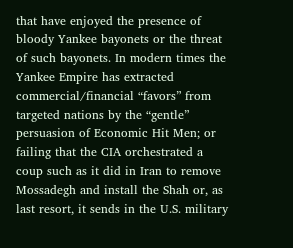that have enjoyed the presence of bloody Yankee bayonets or the threat of such bayonets. In modern times the Yankee Empire has extracted commercial/financial “favors” from targeted nations by the “gentle” persuasion of Economic Hit Men; or failing that the CIA orchestrated a coup such as it did in Iran to remove Mossadegh and install the Shah or, as last resort, it sends in the U.S. military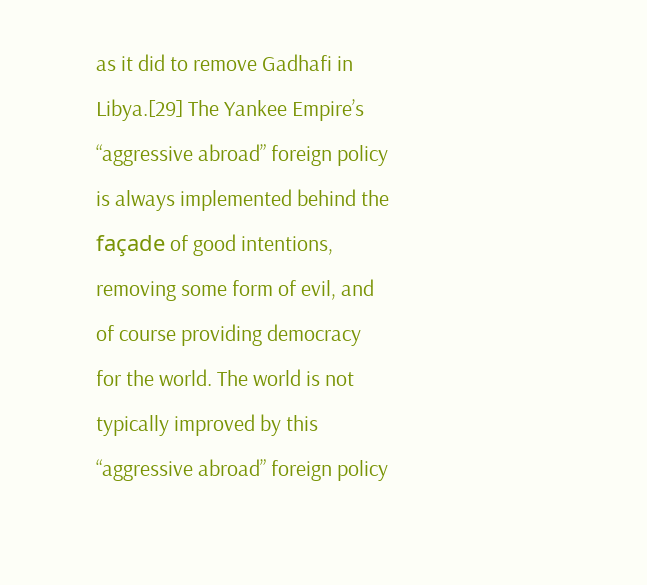as it did to remove Gadhafi in Libya.[29] The Yankee Empire’s “aggressive abroad” foreign policy is always implemented behind the façade of good intentions, removing some form of evil, and of course providing democracy for the world. The world is not typically improved by this “aggressive abroad” foreign policy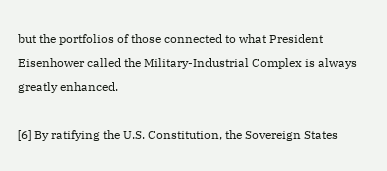but the portfolios of those connected to what President Eisenhower called the Military-Industrial Complex is always greatly enhanced.

[6] By ratifying the U.S. Constitution, the Sovereign States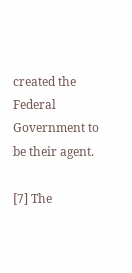created the Federal Government to be their agent.

[7] The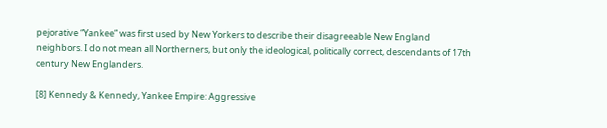pejorative “Yankee” was first used by New Yorkers to describe their disagreeable New England neighbors. I do not mean all Northerners, but only the ideological, politically correct, descendants of 17th century New Englanders.

[8] Kennedy & Kennedy, Yankee Empire: Aggressive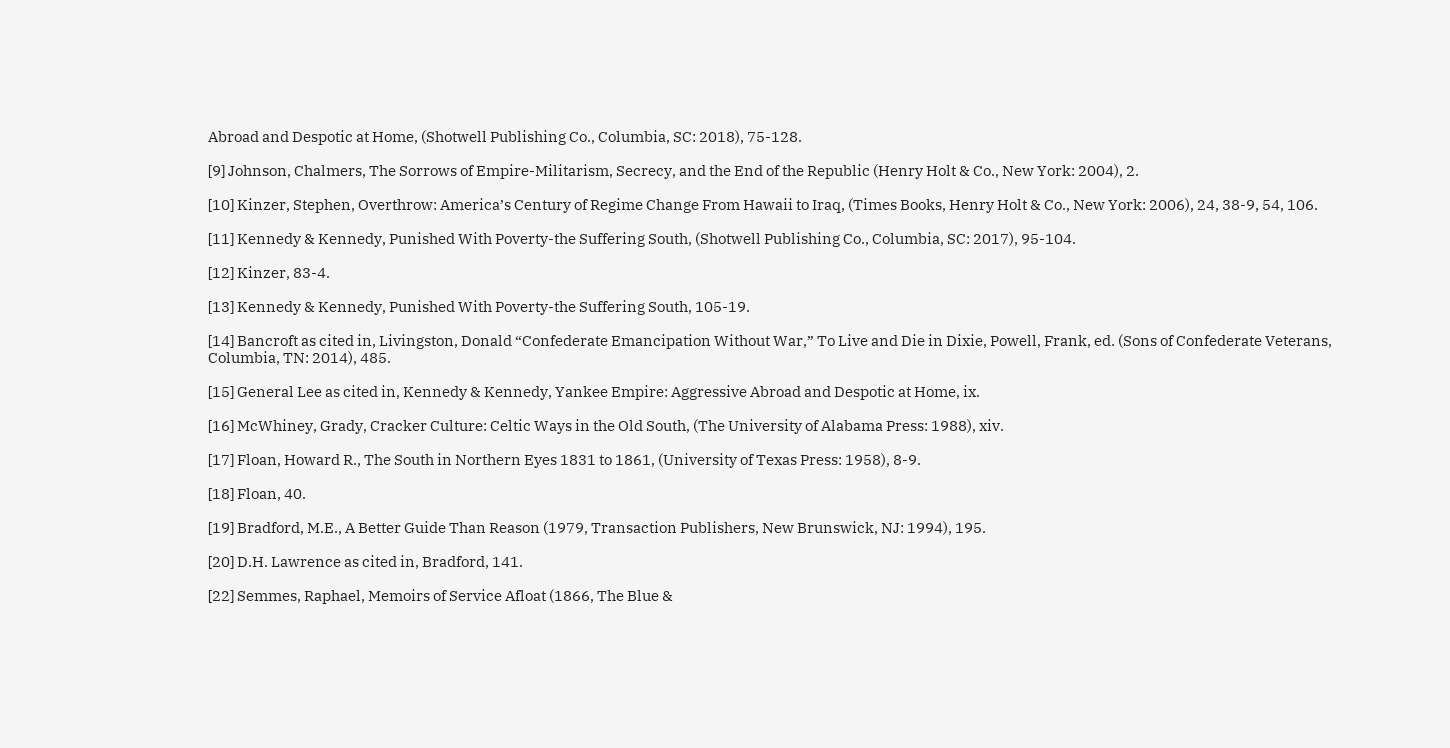Abroad and Despotic at Home, (Shotwell Publishing Co., Columbia, SC: 2018), 75-128.

[9] Johnson, Chalmers, The Sorrows of Empire-Militarism, Secrecy, and the End of the Republic (Henry Holt & Co., New York: 2004), 2.

[10] Kinzer, Stephen, Overthrow: America’s Century of Regime Change From Hawaii to Iraq, (Times Books, Henry Holt & Co., New York: 2006), 24, 38-9, 54, 106.

[11] Kennedy & Kennedy, Punished With Poverty-the Suffering South, (Shotwell Publishing Co., Columbia, SC: 2017), 95-104.

[12] Kinzer, 83-4.

[13] Kennedy & Kennedy, Punished With Poverty-the Suffering South, 105-19.

[14] Bancroft as cited in, Livingston, Donald “Confederate Emancipation Without War,” To Live and Die in Dixie, Powell, Frank, ed. (Sons of Confederate Veterans, Columbia, TN: 2014), 485.

[15] General Lee as cited in, Kennedy & Kennedy, Yankee Empire: Aggressive Abroad and Despotic at Home, ix.

[16] McWhiney, Grady, Cracker Culture: Celtic Ways in the Old South, (The University of Alabama Press: 1988), xiv.

[17] Floan, Howard R., The South in Northern Eyes 1831 to 1861, (University of Texas Press: 1958), 8-9.

[18] Floan, 40.

[19] Bradford, M.E., A Better Guide Than Reason (1979, Transaction Publishers, New Brunswick, NJ: 1994), 195.

[20] D.H. Lawrence as cited in, Bradford, 141.

[22] Semmes, Raphael, Memoirs of Service Afloat (1866, The Blue &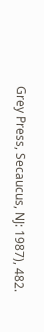Grey Press, Secaucus, NJ: 1987), 482.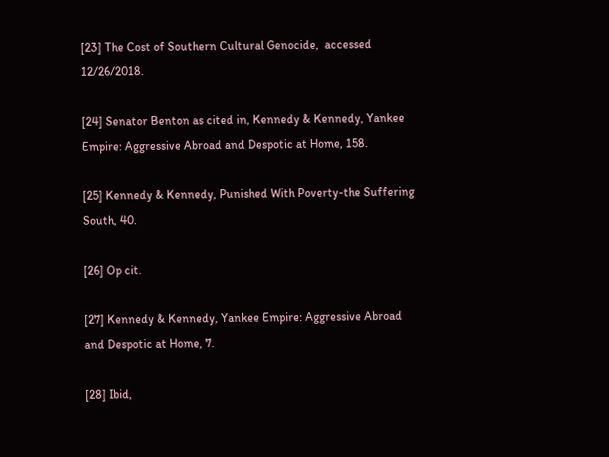[23] The Cost of Southern Cultural Genocide,  accessed 12/26/2018.

[24] Senator Benton as cited in, Kennedy & Kennedy, Yankee Empire: Aggressive Abroad and Despotic at Home, 158.

[25] Kennedy & Kennedy, Punished With Poverty-the Suffering South, 40.

[26] Op cit.

[27] Kennedy & Kennedy, Yankee Empire: Aggressive Abroad and Despotic at Home, 7.

[28] Ibid,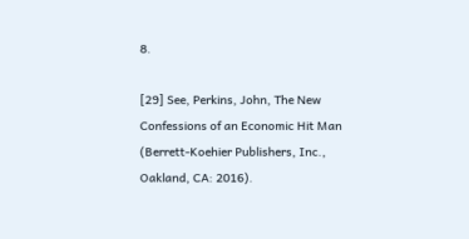8.

[29] See, Perkins, John, The New Confessions of an Economic Hit Man (Berrett-Koehier Publishers, Inc., Oakland, CA: 2016).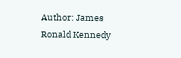Author: James Ronald Kennedy